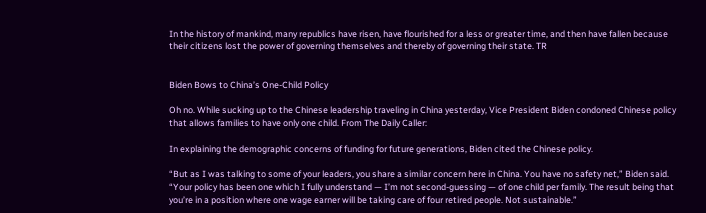In the history of mankind, many republics have risen, have flourished for a less or greater time, and then have fallen because their citizens lost the power of governing themselves and thereby of governing their state. TR


Biden Bows to China’s One-Child Policy

Oh no. While sucking up to the Chinese leadership traveling in China yesterday, Vice President Biden condoned Chinese policy that allows families to have only one child. From The Daily Caller:

In explaining the demographic concerns of funding for future generations, Biden cited the Chinese policy.

“But as I was talking to some of your leaders, you share a similar concern here in China. You have no safety net,” Biden said. “Your policy has been one which I fully understand — I’m not second-guessing — of one child per family. The result being that you’re in a position where one wage earner will be taking care of four retired people. Not sustainable.”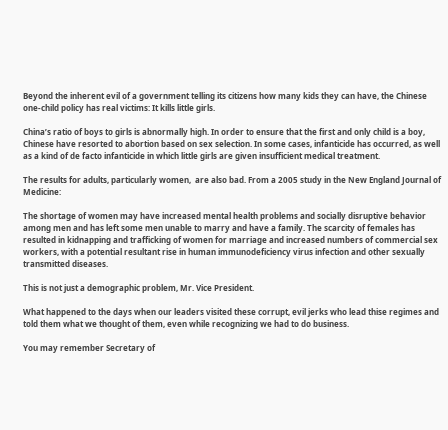Beyond the inherent evil of a government telling its citizens how many kids they can have, the Chinese one-child policy has real victims: It kills little girls.

China’s ratio of boys to girls is abnormally high. In order to ensure that the first and only child is a boy, Chinese have resorted to abortion based on sex selection. In some cases, infanticide has occurred, as well as a kind of de facto infanticide in which little girls are given insufficient medical treatment.

The results for adults, particularly women,  are also bad. From a 2005 study in the New England Journal of Medicine:

The shortage of women may have increased mental health problems and socially disruptive behavior among men and has left some men unable to marry and have a family. The scarcity of females has resulted in kidnapping and trafficking of women for marriage and increased numbers of commercial sex workers, with a potential resultant rise in human immunodeficiency virus infection and other sexually transmitted diseases.

This is not just a demographic problem, Mr. Vice President.

What happened to the days when our leaders visited these corrupt, evil jerks who lead thise regimes and told them what we thought of them, even while recognizing we had to do business.

You may remember Secretary of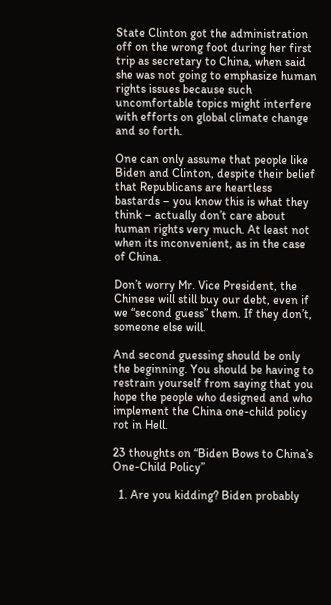State Clinton got the administration off on the wrong foot during her first trip as secretary to China, when said she was not going to emphasize human rights issues because such uncomfortable topics might interfere with efforts on global climate change and so forth.

One can only assume that people like Biden and Clinton, despite their belief that Republicans are heartless bastards – you know this is what they think – actually don’t care about human rights very much. At least not when its inconvenient, as in the case of China.

Don’t worry Mr. Vice President, the Chinese will still buy our debt, even if we “second guess” them. If they don’t, someone else will.

And second guessing should be only the beginning. You should be having to restrain yourself from saying that you hope the people who designed and who implement the China one-child policy rot in Hell.

23 thoughts on “Biden Bows to China’s One-Child Policy”

  1. Are you kidding? Biden probably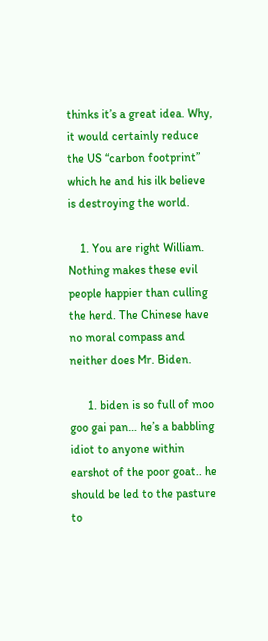thinks it’s a great idea. Why, it would certainly reduce the US “carbon footprint” which he and his ilk believe is destroying the world.

    1. You are right William. Nothing makes these evil people happier than culling the herd. The Chinese have no moral compass and neither does Mr. Biden.

      1. biden is so full of moo goo gai pan… he’s a babbling idiot to anyone within earshot of the poor goat.. he should be led to the pasture to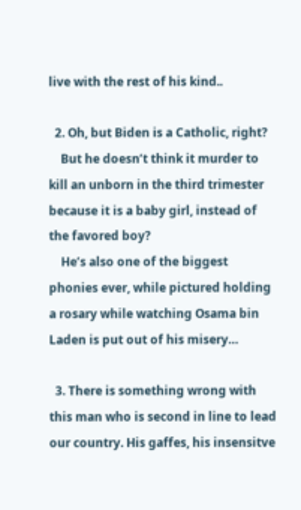live with the rest of his kind..

  2. Oh, but Biden is a Catholic, right?
    But he doesn’t think it murder to kill an unborn in the third trimester because it is a baby girl, instead of the favored boy?
    He’s also one of the biggest phonies ever, while pictured holding a rosary while watching Osama bin Laden is put out of his misery…

  3. There is something wrong with this man who is second in line to lead our country. His gaffes, his insensitve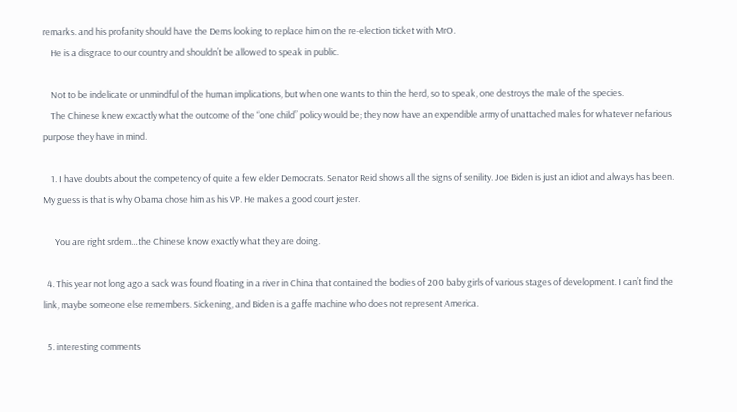remarks. and his profanity should have the Dems looking to replace him on the re-election ticket with MrO.
    He is a disgrace to our country and shouldn’t be allowed to speak in public.

    Not to be indelicate or unmindful of the human implications, but when one wants to thin the herd, so to speak, one destroys the male of the species.
    The Chinese knew excactly what the outcome of the “one child” policy would be; they now have an expendible army of unattached males for whatever nefarious purpose they have in mind.

    1. I have doubts about the competency of quite a few elder Democrats. Senator Reid shows all the signs of senility. Joe Biden is just an idiot and always has been. My guess is that is why Obama chose him as his VP. He makes a good court jester.

      You are right srdem…the Chinese know exactly what they are doing.

  4. This year not long ago a sack was found floating in a river in China that contained the bodies of 200 baby girls of various stages of development. I can’t find the link, maybe someone else remembers. Sickening, and Biden is a gaffe machine who does not represent America.

  5. interesting comments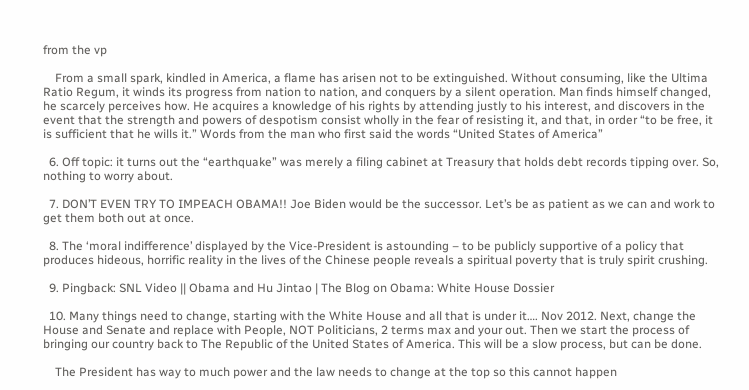from the vp

    From a small spark, kindled in America, a flame has arisen not to be extinguished. Without consuming, like the Ultima Ratio Regum, it winds its progress from nation to nation, and conquers by a silent operation. Man finds himself changed, he scarcely perceives how. He acquires a knowledge of his rights by attending justly to his interest, and discovers in the event that the strength and powers of despotism consist wholly in the fear of resisting it, and that, in order “to be free, it is sufficient that he wills it.” Words from the man who first said the words “United States of America”

  6. Off topic: it turns out the “earthquake” was merely a filing cabinet at Treasury that holds debt records tipping over. So, nothing to worry about.

  7. DON’T EVEN TRY TO IMPEACH OBAMA!! Joe Biden would be the successor. Let’s be as patient as we can and work to get them both out at once.

  8. The ‘moral indifference’ displayed by the Vice-President is astounding – to be publicly supportive of a policy that produces hideous, horrific reality in the lives of the Chinese people reveals a spiritual poverty that is truly spirit crushing.

  9. Pingback: SNL Video || Obama and Hu Jintao | The Blog on Obama: White House Dossier

  10. Many things need to change, starting with the White House and all that is under it…. Nov 2012. Next, change the House and Senate and replace with People, NOT Politicians, 2 terms max and your out. Then we start the process of bringing our country back to The Republic of the United States of America. This will be a slow process, but can be done.

    The President has way to much power and the law needs to change at the top so this cannot happen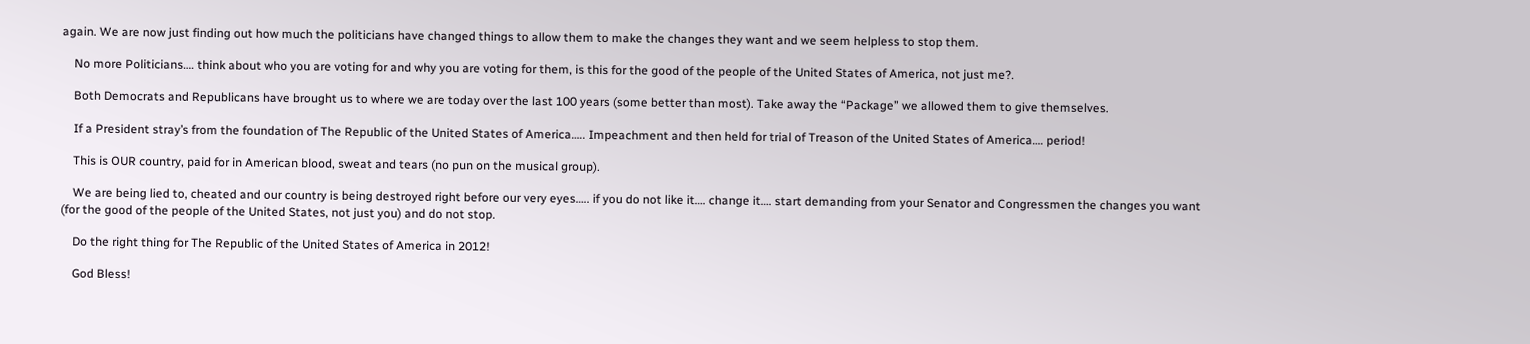again. We are now just finding out how much the politicians have changed things to allow them to make the changes they want and we seem helpless to stop them.

    No more Politicians…. think about who you are voting for and why you are voting for them, is this for the good of the people of the United States of America, not just me?.

    Both Democrats and Republicans have brought us to where we are today over the last 100 years (some better than most). Take away the “Package” we allowed them to give themselves.

    If a President stray’s from the foundation of The Republic of the United States of America….. Impeachment and then held for trial of Treason of the United States of America…. period!

    This is OUR country, paid for in American blood, sweat and tears (no pun on the musical group).

    We are being lied to, cheated and our country is being destroyed right before our very eyes….. if you do not like it…. change it…. start demanding from your Senator and Congressmen the changes you want (for the good of the people of the United States, not just you) and do not stop.

    Do the right thing for The Republic of the United States of America in 2012!

    God Bless!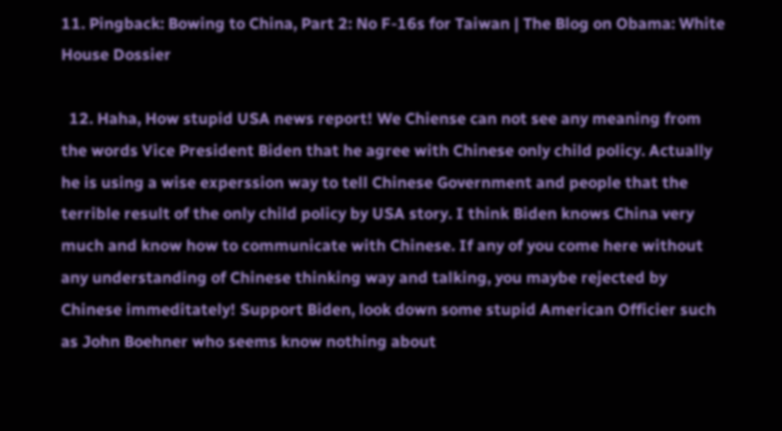11. Pingback: Bowing to China, Part 2: No F-16s for Taiwan | The Blog on Obama: White House Dossier

  12. Haha, How stupid USA news report! We Chiense can not see any meaning from the words Vice President Biden that he agree with Chinese only child policy. Actually he is using a wise experssion way to tell Chinese Government and people that the terrible result of the only child policy by USA story. I think Biden knows China very much and know how to communicate with Chinese. If any of you come here without any understanding of Chinese thinking way and talking, you maybe rejected by Chinese immeditately! Support Biden, look down some stupid American Officier such as John Boehner who seems know nothing about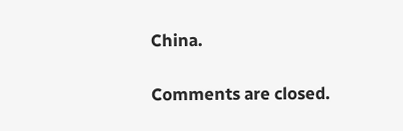China.

Comments are closed.